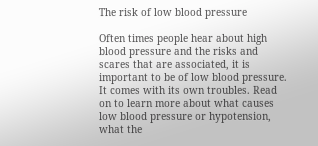The risk of low blood pressure

Often times people hear about high blood pressure and the risks and scares that are associated, it is important to be of low blood pressure. It comes with its own troubles. Read on to learn more about what causes low blood pressure or hypotension, what the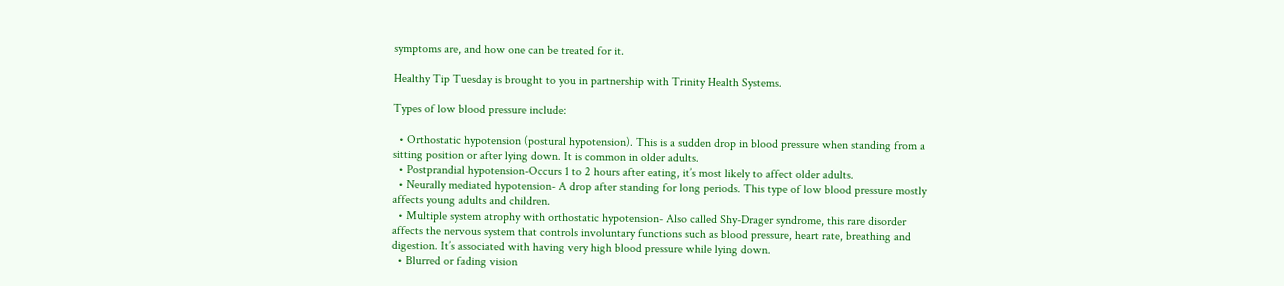symptoms are, and how one can be treated for it.

Healthy Tip Tuesday is brought to you in partnership with Trinity Health Systems.

Types of low blood pressure include:

  • Orthostatic hypotension (postural hypotension). This is a sudden drop in blood pressure when standing from a sitting position or after lying down. It is common in older adults.
  • Postprandial hypotension-Occurs 1 to 2 hours after eating, it’s most likely to affect older adults.
  • Neurally mediated hypotension- A drop after standing for long periods. This type of low blood pressure mostly affects young adults and children.
  • Multiple system atrophy with orthostatic hypotension- Also called Shy-Drager syndrome, this rare disorder affects the nervous system that controls involuntary functions such as blood pressure, heart rate, breathing and digestion. It’s associated with having very high blood pressure while lying down.
  • Blurred or fading vision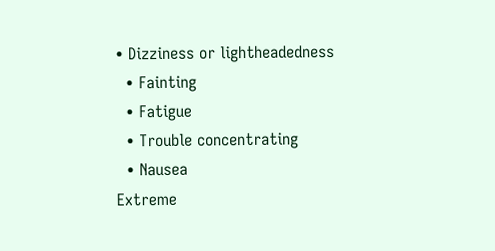• Dizziness or lightheadedness
  • Fainting
  • Fatigue
  • Trouble concentrating
  • Nausea
Extreme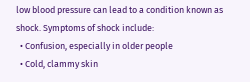low blood pressure can lead to a condition known as shock. Symptoms of shock include:
  • Confusion, especially in older people
  • Cold, clammy skin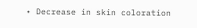• Decrease in skin coloration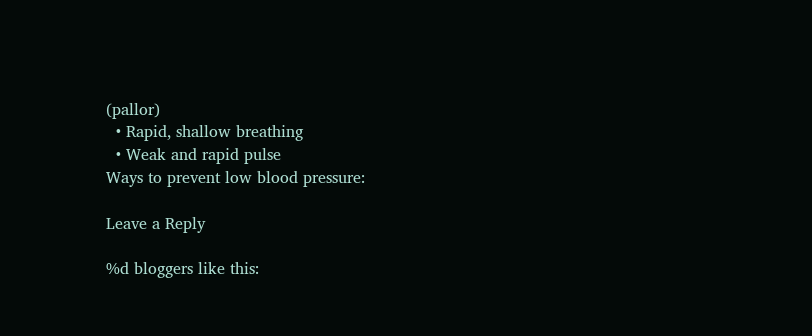(pallor)
  • Rapid, shallow breathing
  • Weak and rapid pulse
Ways to prevent low blood pressure:

Leave a Reply

%d bloggers like this: